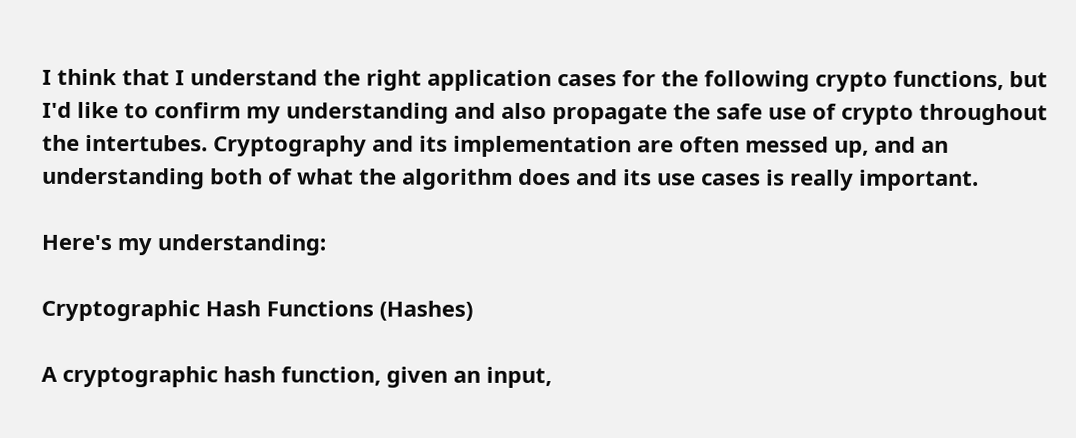I think that I understand the right application cases for the following crypto functions, but I'd like to confirm my understanding and also propagate the safe use of crypto throughout the intertubes. Cryptography and its implementation are often messed up, and an understanding both of what the algorithm does and its use cases is really important.

Here's my understanding:

Cryptographic Hash Functions (Hashes)

A cryptographic hash function, given an input,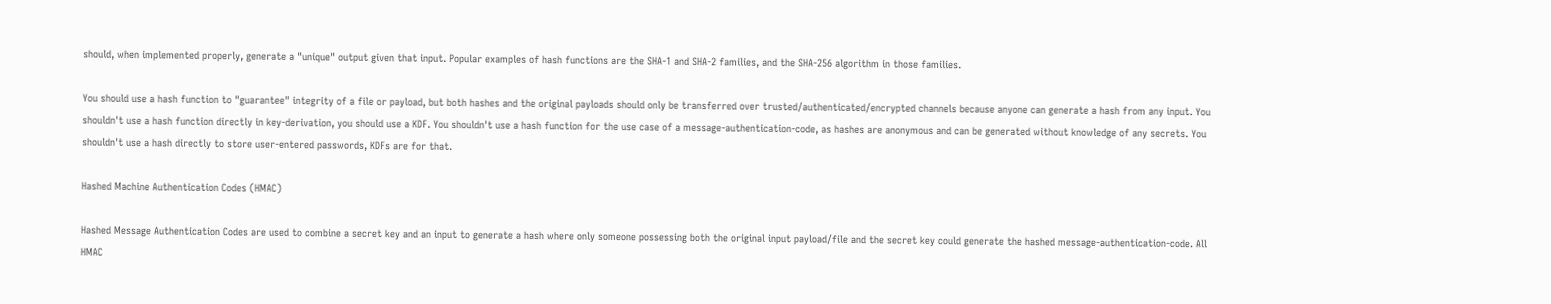should, when implemented properly, generate a "unique" output given that input. Popular examples of hash functions are the SHA-1 and SHA-2 families, and the SHA-256 algorithm in those families.

You should use a hash function to "guarantee" integrity of a file or payload, but both hashes and the original payloads should only be transferred over trusted/authenticated/encrypted channels because anyone can generate a hash from any input. You shouldn't use a hash function directly in key-derivation, you should use a KDF. You shouldn't use a hash function for the use case of a message-authentication-code, as hashes are anonymous and can be generated without knowledge of any secrets. You shouldn't use a hash directly to store user-entered passwords, KDFs are for that.

Hashed Machine Authentication Codes (HMAC)

Hashed Message Authentication Codes are used to combine a secret key and an input to generate a hash where only someone possessing both the original input payload/file and the secret key could generate the hashed message-authentication-code. All HMAC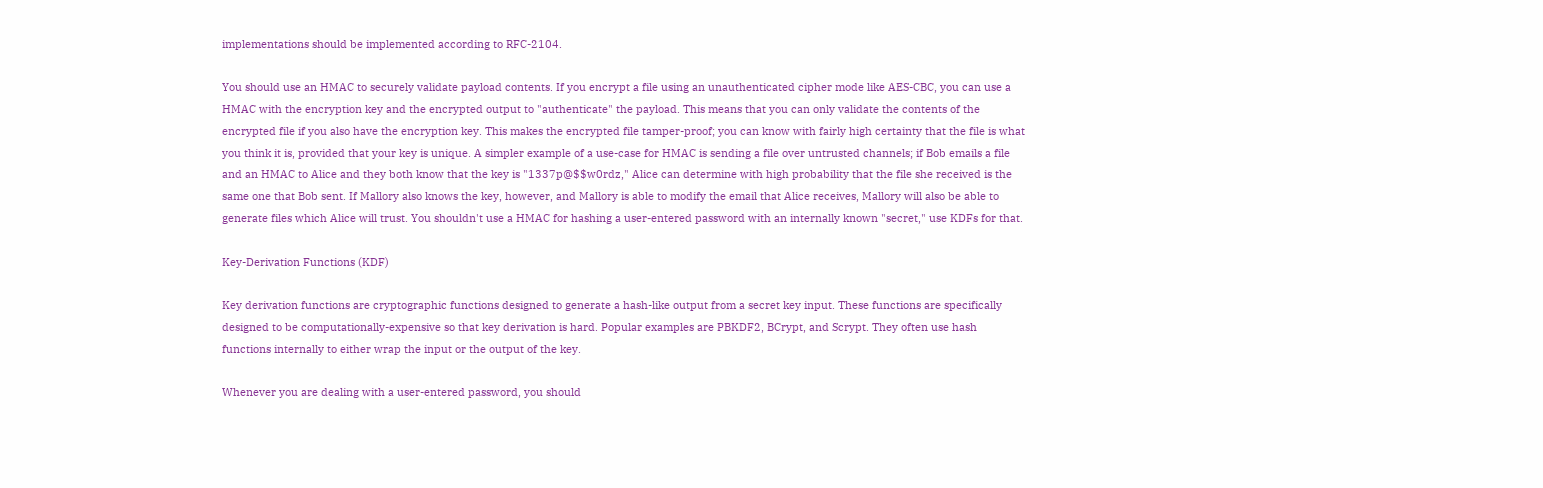implementations should be implemented according to RFC-2104.

You should use an HMAC to securely validate payload contents. If you encrypt a file using an unauthenticated cipher mode like AES-CBC, you can use a HMAC with the encryption key and the encrypted output to "authenticate" the payload. This means that you can only validate the contents of the encrypted file if you also have the encryption key. This makes the encrypted file tamper-proof; you can know with fairly high certainty that the file is what you think it is, provided that your key is unique. A simpler example of a use-case for HMAC is sending a file over untrusted channels; if Bob emails a file and an HMAC to Alice and they both know that the key is "1337p@$$w0rdz," Alice can determine with high probability that the file she received is the same one that Bob sent. If Mallory also knows the key, however, and Mallory is able to modify the email that Alice receives, Mallory will also be able to generate files which Alice will trust. You shouldn't use a HMAC for hashing a user-entered password with an internally known "secret," use KDFs for that.

Key-Derivation Functions (KDF)

Key derivation functions are cryptographic functions designed to generate a hash-like output from a secret key input. These functions are specifically designed to be computationally-expensive so that key derivation is hard. Popular examples are PBKDF2, BCrypt, and Scrypt. They often use hash functions internally to either wrap the input or the output of the key.

Whenever you are dealing with a user-entered password, you should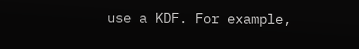use a KDF. For example,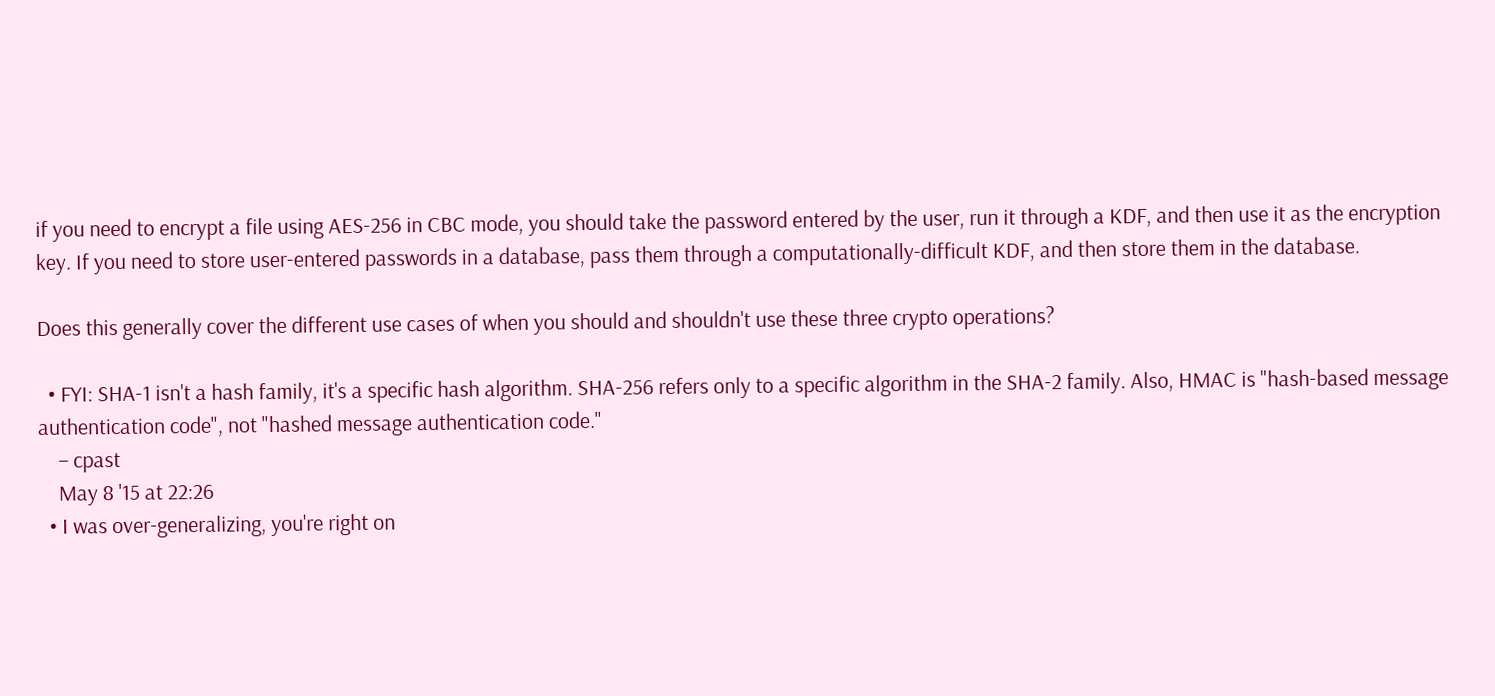if you need to encrypt a file using AES-256 in CBC mode, you should take the password entered by the user, run it through a KDF, and then use it as the encryption key. If you need to store user-entered passwords in a database, pass them through a computationally-difficult KDF, and then store them in the database.

Does this generally cover the different use cases of when you should and shouldn't use these three crypto operations?

  • FYI: SHA-1 isn't a hash family, it's a specific hash algorithm. SHA-256 refers only to a specific algorithm in the SHA-2 family. Also, HMAC is "hash-based message authentication code", not "hashed message authentication code."
    – cpast
    May 8 '15 at 22:26
  • I was over-generalizing, you're right on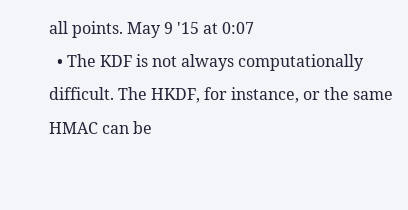all points. May 9 '15 at 0:07
  • The KDF is not always computationally difficult. The HKDF, for instance, or the same HMAC can be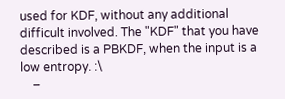used for KDF, without any additional difficult involved. The "KDF" that you have described is a PBKDF, when the input is a low entropy. :\
    –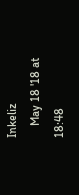Inkeliz
    May 18 '18 at 18:48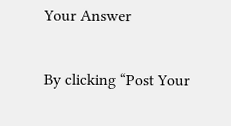Your Answer

By clicking “Post Your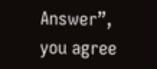Answer”, you agree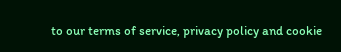to our terms of service, privacy policy and cookie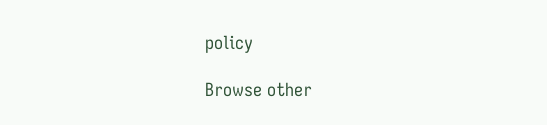policy

Browse other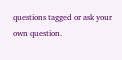questions tagged or ask your own question.